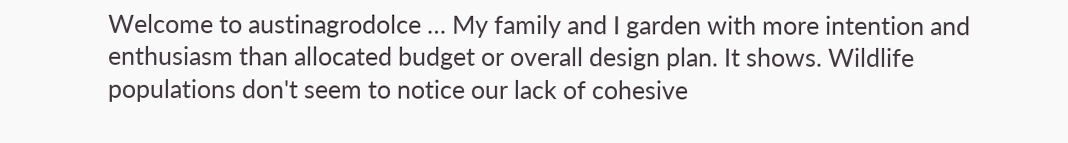Welcome to austinagrodolce … My family and I garden with more intention and enthusiasm than allocated budget or overall design plan. It shows. Wildlife populations don't seem to notice our lack of cohesive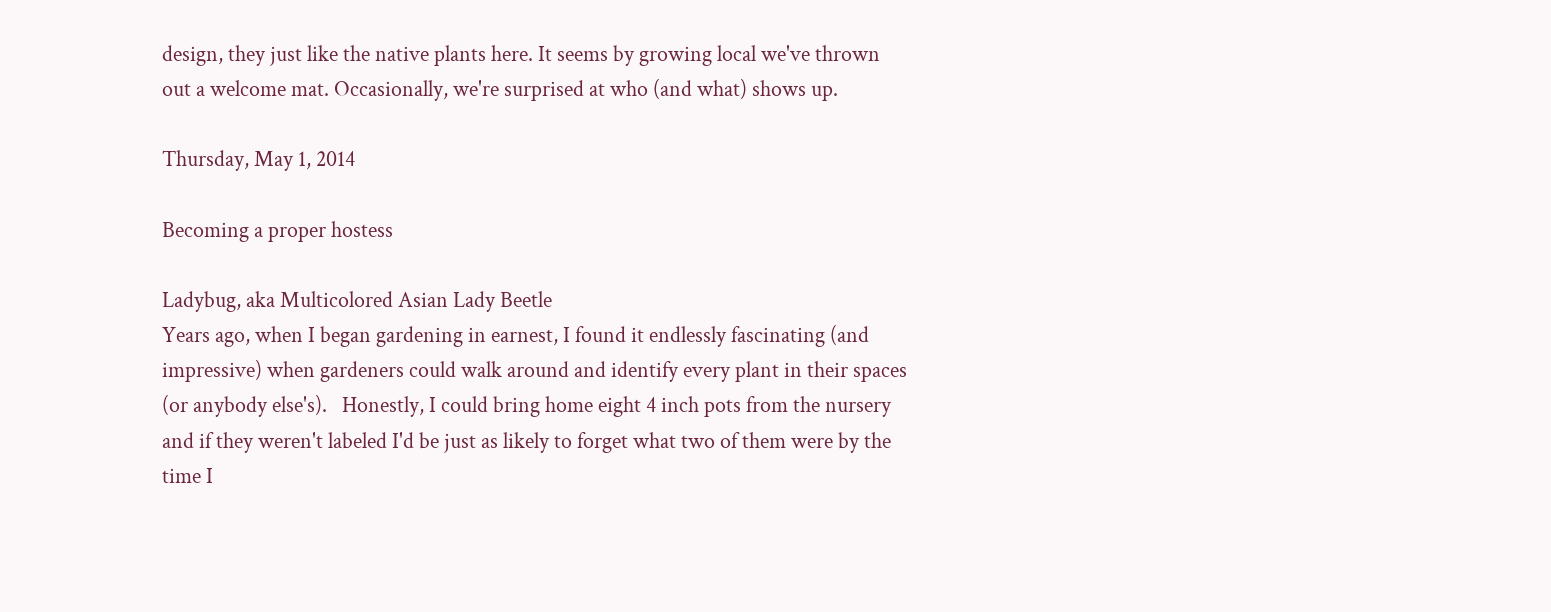design, they just like the native plants here. It seems by growing local we've thrown out a welcome mat. Occasionally, we're surprised at who (and what) shows up.

Thursday, May 1, 2014

Becoming a proper hostess

Ladybug, aka Multicolored Asian Lady Beetle
Years ago, when I began gardening in earnest, I found it endlessly fascinating (and impressive) when gardeners could walk around and identify every plant in their spaces (or anybody else's).   Honestly, I could bring home eight 4 inch pots from the nursery and if they weren't labeled I'd be just as likely to forget what two of them were by the time I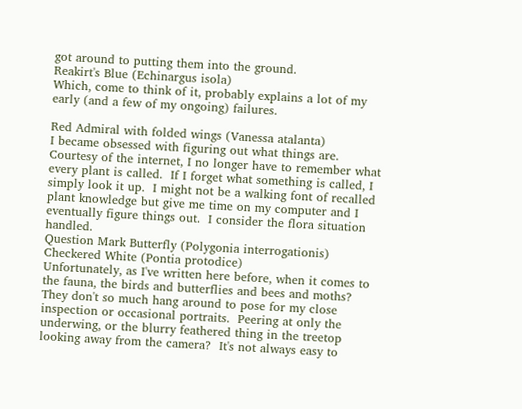got around to putting them into the ground.
Reakirt's Blue (Echinargus isola)
Which, come to think of it, probably explains a lot of my early (and a few of my ongoing) failures.

Red Admiral with folded wings (Vanessa atalanta)
I became obsessed with figuring out what things are.  Courtesy of the internet, I no longer have to remember what every plant is called.  If I forget what something is called, I simply look it up.  I might not be a walking font of recalled plant knowledge but give me time on my computer and I eventually figure things out.  I consider the flora situation handled.
Question Mark Butterfly (Polygonia interrogationis)
Checkered White (Pontia protodice)
Unfortunately, as I've written here before, when it comes to the fauna, the birds and butterflies and bees and moths?  They don't so much hang around to pose for my close inspection or occasional portraits.  Peering at only the underwing, or the blurry feathered thing in the treetop looking away from the camera?  It's not always easy to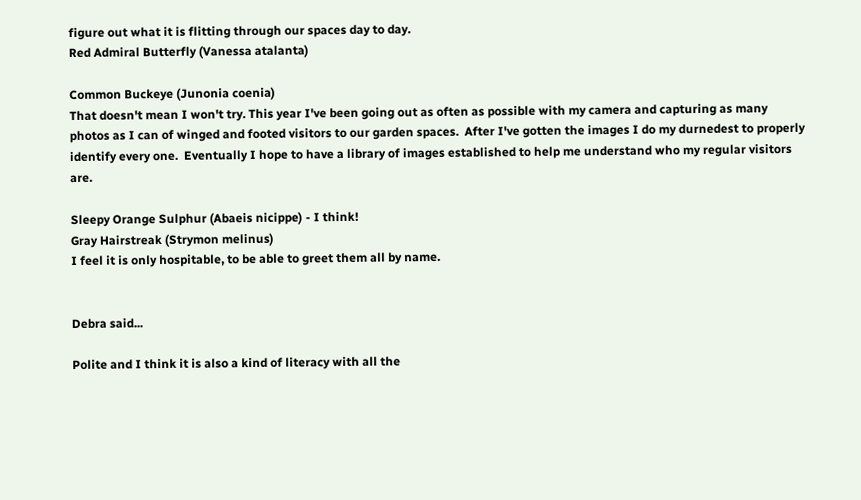figure out what it is flitting through our spaces day to day.
Red Admiral Butterfly (Vanessa atalanta)

Common Buckeye (Junonia coenia)
That doesn't mean I won't try. This year I've been going out as often as possible with my camera and capturing as many photos as I can of winged and footed visitors to our garden spaces.  After I've gotten the images I do my durnedest to properly identify every one.  Eventually I hope to have a library of images established to help me understand who my regular visitors are.

Sleepy Orange Sulphur (Abaeis nicippe) - I think!
Gray Hairstreak (Strymon melinus)
I feel it is only hospitable, to be able to greet them all by name.


Debra said...

Polite and I think it is also a kind of literacy with all the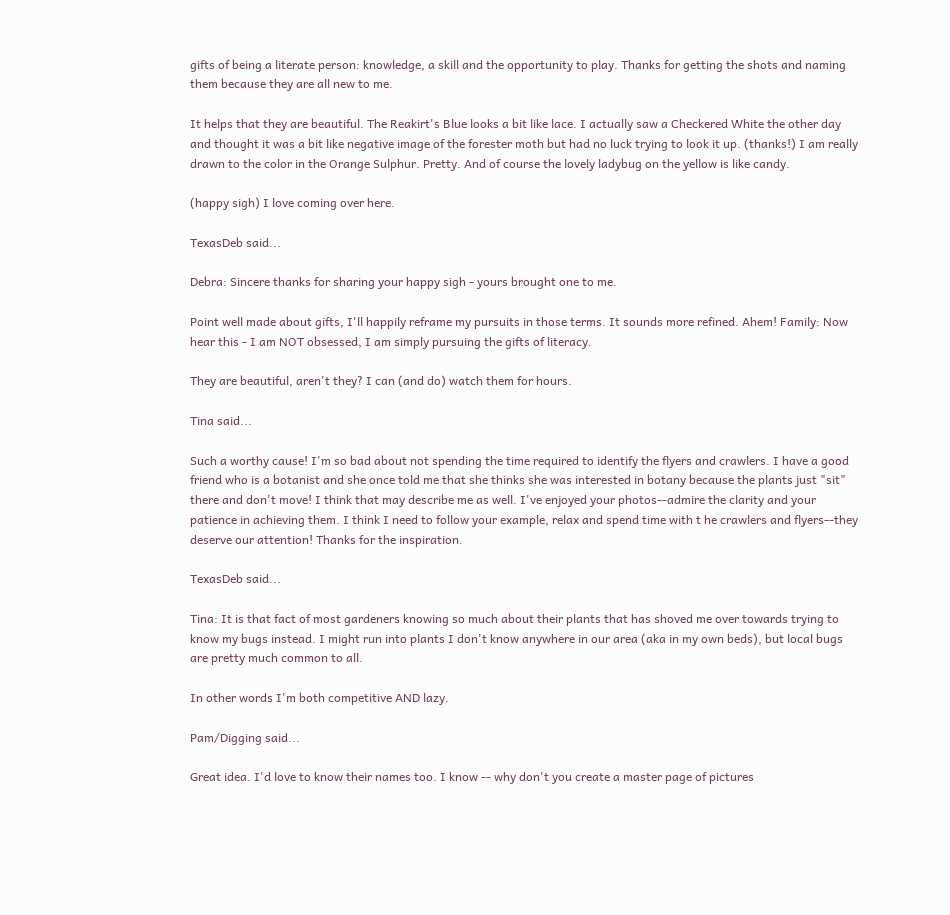gifts of being a literate person: knowledge, a skill and the opportunity to play. Thanks for getting the shots and naming them because they are all new to me.

It helps that they are beautiful. The Reakirt's Blue looks a bit like lace. I actually saw a Checkered White the other day and thought it was a bit like negative image of the forester moth but had no luck trying to look it up. (thanks!) I am really drawn to the color in the Orange Sulphur. Pretty. And of course the lovely ladybug on the yellow is like candy.

(happy sigh) I love coming over here.

TexasDeb said...

Debra: Sincere thanks for sharing your happy sigh - yours brought one to me.

Point well made about gifts, I'll happily reframe my pursuits in those terms. It sounds more refined. Ahem! Family: Now hear this - I am NOT obsessed, I am simply pursuing the gifts of literacy.

They are beautiful, aren't they? I can (and do) watch them for hours.

Tina said...

Such a worthy cause! I'm so bad about not spending the time required to identify the flyers and crawlers. I have a good friend who is a botanist and she once told me that she thinks she was interested in botany because the plants just "sit" there and don't move! I think that may describe me as well. I've enjoyed your photos--admire the clarity and your patience in achieving them. I think I need to follow your example, relax and spend time with t he crawlers and flyers--they deserve our attention! Thanks for the inspiration.

TexasDeb said...

Tina: It is that fact of most gardeners knowing so much about their plants that has shoved me over towards trying to know my bugs instead. I might run into plants I don't know anywhere in our area (aka in my own beds), but local bugs are pretty much common to all.

In other words I'm both competitive AND lazy.

Pam/Digging said...

Great idea. I'd love to know their names too. I know -- why don't you create a master page of pictures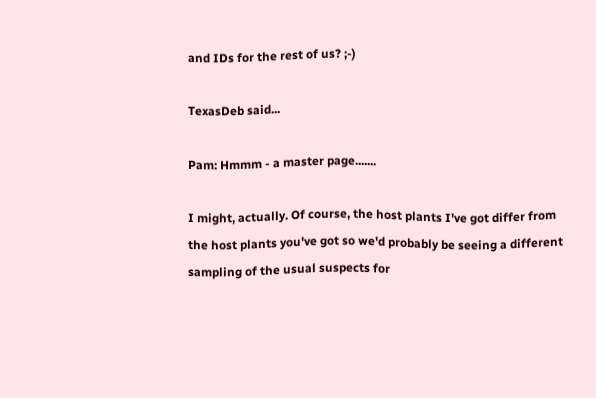and IDs for the rest of us? ;-)

TexasDeb said...

Pam: Hmmm - a master page.......

I might, actually. Of course, the host plants I've got differ from the host plants you've got so we'd probably be seeing a different sampling of the usual suspects for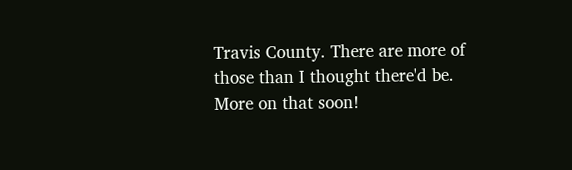Travis County. There are more of those than I thought there'd be. More on that soon!